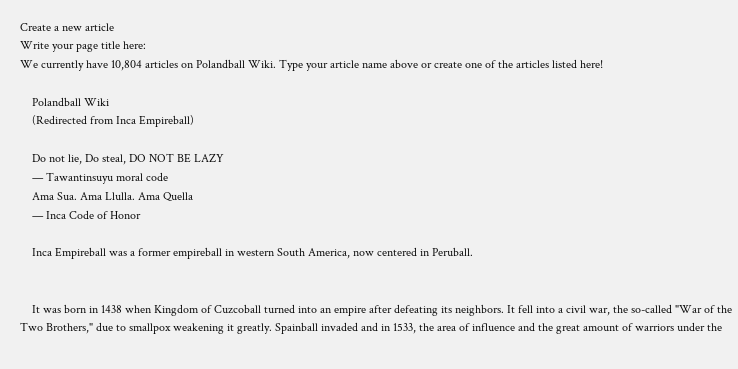Create a new article
Write your page title here:
We currently have 10,804 articles on Polandball Wiki. Type your article name above or create one of the articles listed here!

    Polandball Wiki
    (Redirected from Inca Empireball)

    Do not lie, Do steal, DO NOT BE LAZY
    — Tawantinsuyu moral code
    Ama Sua. Ama Llulla. Ama Quella
    — Inca Code of Honor

    Inca Empireball was a former empireball in western South America, now centered in Peruball.


    It was born in 1438 when Kingdom of Cuzcoball turned into an empire after defeating its neighbors. It fell into a civil war, the so-called "War of the Two Brothers," due to smallpox weakening it greatly. Spainball invaded and in 1533, the area of influence and the great amount of warriors under the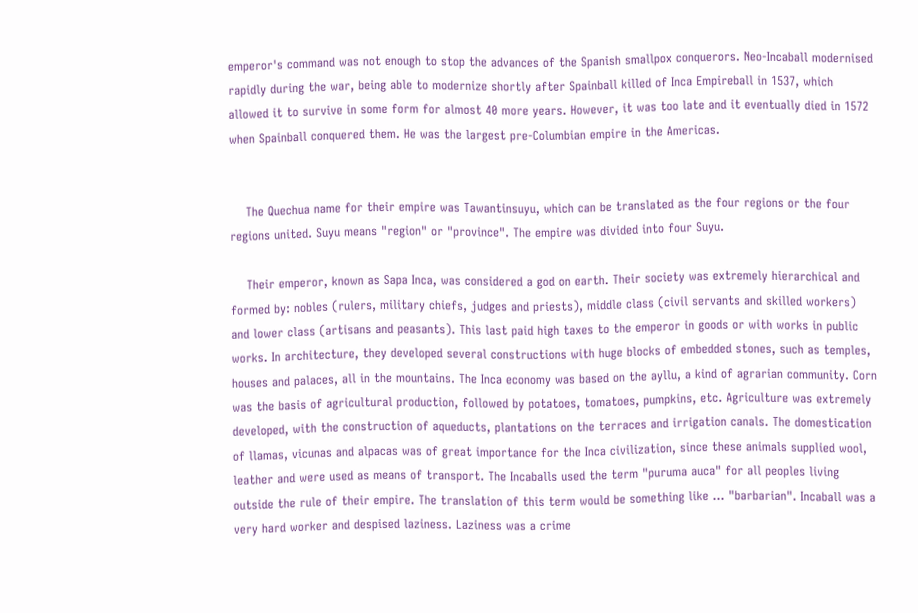emperor's command was not enough to stop the advances of the Spanish smallpox conquerors. Neo-Incaball modernised rapidly during the war, being able to modernize shortly after Spainball killed of Inca Empireball in 1537, which allowed it to survive in some form for almost 40 more years. However, it was too late and it eventually died in 1572 when Spainball conquered them. He was the largest pre-Columbian empire in the Americas.


    The Quechua name for their empire was Tawantinsuyu, which can be translated as the four regions or the four regions united. Suyu means "region" or "province". The empire was divided into four Suyu.

    Their emperor, known as Sapa Inca, was considered a god on earth. Their society was extremely hierarchical and formed by: nobles (rulers, military chiefs, judges and priests), middle class (civil servants and skilled workers) and lower class (artisans and peasants). This last paid high taxes to the emperor in goods or with works in public works. In architecture, they developed several constructions with huge blocks of embedded stones, such as temples, houses and palaces, all in the mountains. The Inca economy was based on the ayllu, a kind of agrarian community. Corn was the basis of agricultural production, followed by potatoes, tomatoes, pumpkins, etc. Agriculture was extremely developed, with the construction of aqueducts, plantations on the terraces and irrigation canals. The domestication of llamas, vicunas and alpacas was of great importance for the Inca civilization, since these animals supplied wool, leather and were used as means of transport. The Incaballs used the term "puruma auca" for all peoples living outside the rule of their empire. The translation of this term would be something like ... "barbarian". Incaball was a very hard worker and despised laziness. Laziness was a crime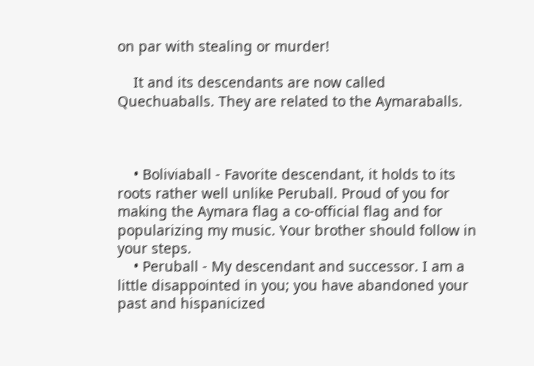on par with stealing or murder!

    It and its descendants are now called Quechuaballs. They are related to the Aymaraballs.



    • Boliviaball - Favorite descendant, it holds to its roots rather well unlike Peruball. Proud of you for making the Aymara flag a co-official flag and for popularizing my music. Your brother should follow in your steps.
    • Peruball - My descendant and successor. I am a little disappointed in you; you have abandoned your past and hispanicized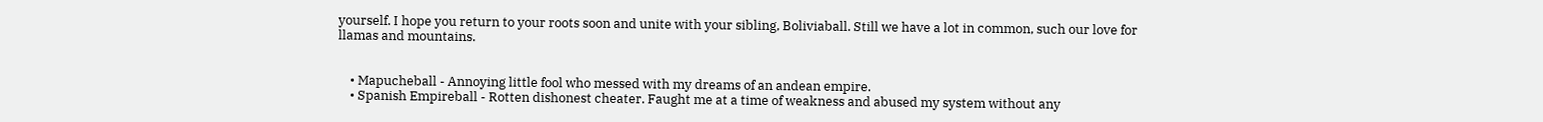yourself. I hope you return to your roots soon and unite with your sibling, Boliviaball. Still we have a lot in common, such our love for llamas and mountains.


    • Mapucheball - Annoying little fool who messed with my dreams of an andean empire.
    • Spanish Empireball - Rotten dishonest cheater. Faught me at a time of weakness and abused my system without any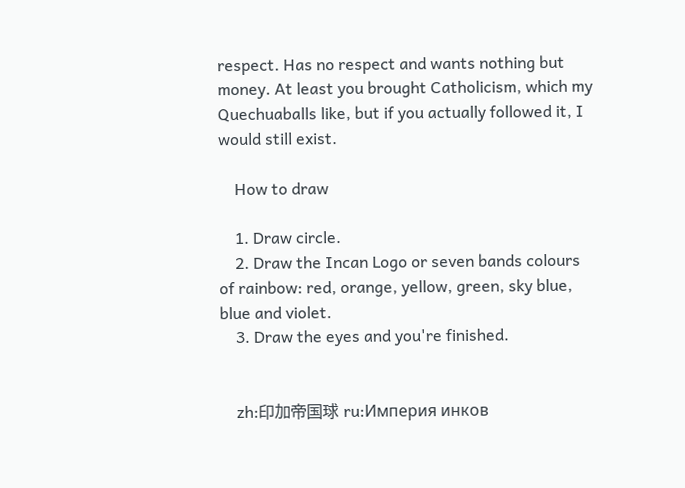respect. Has no respect and wants nothing but money. At least you brought Catholicism, which my Quechuaballs like, but if you actually followed it, I would still exist.

    How to draw

    1. Draw circle.
    2. Draw the Incan Logo or seven bands colours of rainbow: red, orange, yellow, green, sky blue, blue and violet.
    3. Draw the eyes and you're finished.


    zh:印加帝国球 ru:Империя инков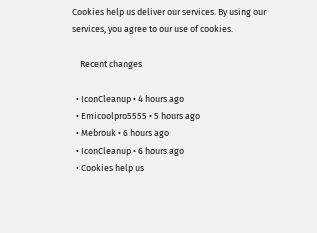Cookies help us deliver our services. By using our services, you agree to our use of cookies.

    Recent changes

  • IconCleanup • 4 hours ago
  • Emicoolpro5555 • 5 hours ago
  • Mebrouk • 6 hours ago
  • IconCleanup • 6 hours ago
  • Cookies help us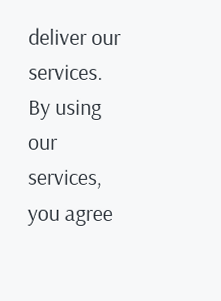deliver our services. By using our services, you agree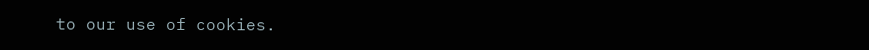to our use of cookies.